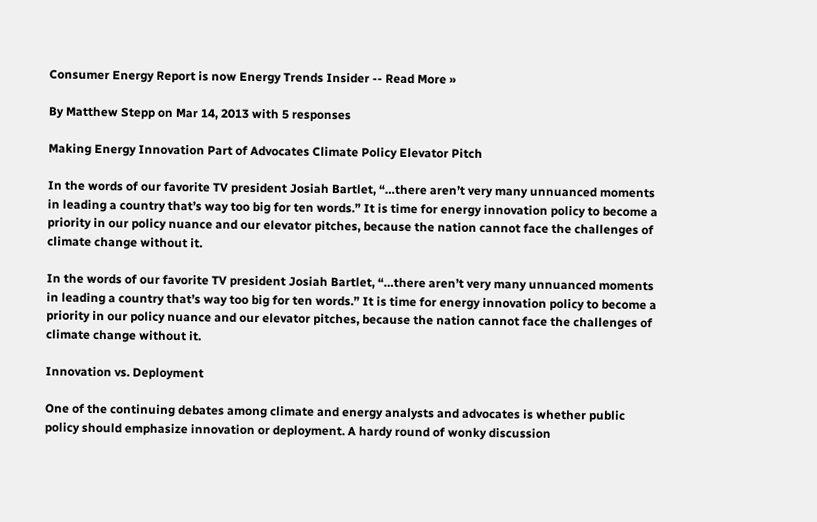Consumer Energy Report is now Energy Trends Insider -- Read More »

By Matthew Stepp on Mar 14, 2013 with 5 responses

Making Energy Innovation Part of Advocates Climate Policy Elevator Pitch

In the words of our favorite TV president Josiah Bartlet, “…there aren’t very many unnuanced moments in leading a country that’s way too big for ten words.” It is time for energy innovation policy to become a priority in our policy nuance and our elevator pitches, because the nation cannot face the challenges of climate change without it.

In the words of our favorite TV president Josiah Bartlet, “…there aren’t very many unnuanced moments in leading a country that’s way too big for ten words.” It is time for energy innovation policy to become a priority in our policy nuance and our elevator pitches, because the nation cannot face the challenges of climate change without it.

Innovation vs. Deployment

One of the continuing debates among climate and energy analysts and advocates is whether public policy should emphasize innovation or deployment. A hardy round of wonky discussion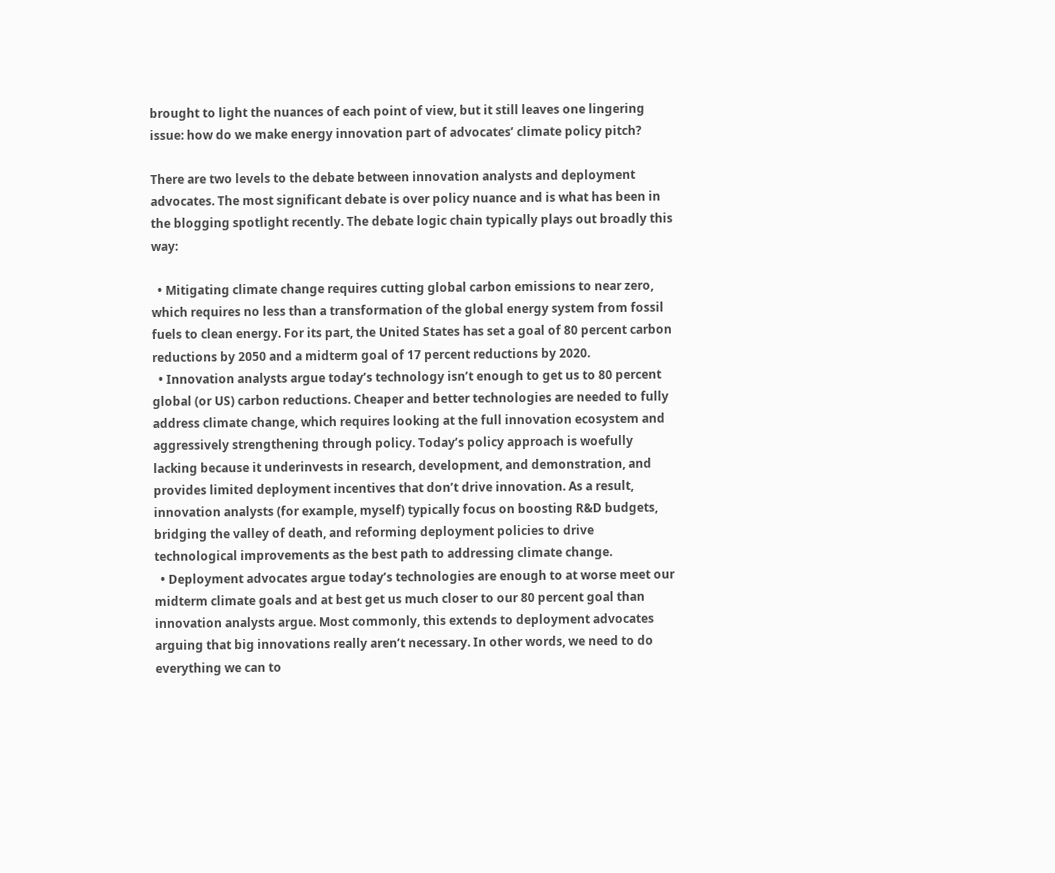brought to light the nuances of each point of view, but it still leaves one lingering issue: how do we make energy innovation part of advocates’ climate policy pitch?

There are two levels to the debate between innovation analysts and deployment advocates. The most significant debate is over policy nuance and is what has been in the blogging spotlight recently. The debate logic chain typically plays out broadly this way:

  • Mitigating climate change requires cutting global carbon emissions to near zero, which requires no less than a transformation of the global energy system from fossil fuels to clean energy. For its part, the United States has set a goal of 80 percent carbon reductions by 2050 and a midterm goal of 17 percent reductions by 2020.
  • Innovation analysts argue today’s technology isn’t enough to get us to 80 percent global (or US) carbon reductions. Cheaper and better technologies are needed to fully address climate change, which requires looking at the full innovation ecosystem and aggressively strengthening through policy. Today’s policy approach is woefully lacking because it underinvests in research, development, and demonstration, and provides limited deployment incentives that don’t drive innovation. As a result, innovation analysts (for example, myself) typically focus on boosting R&D budgets, bridging the valley of death, and reforming deployment policies to drive technological improvements as the best path to addressing climate change.
  • Deployment advocates argue today’s technologies are enough to at worse meet our midterm climate goals and at best get us much closer to our 80 percent goal than innovation analysts argue. Most commonly, this extends to deployment advocates arguing that big innovations really aren’t necessary. In other words, we need to do everything we can to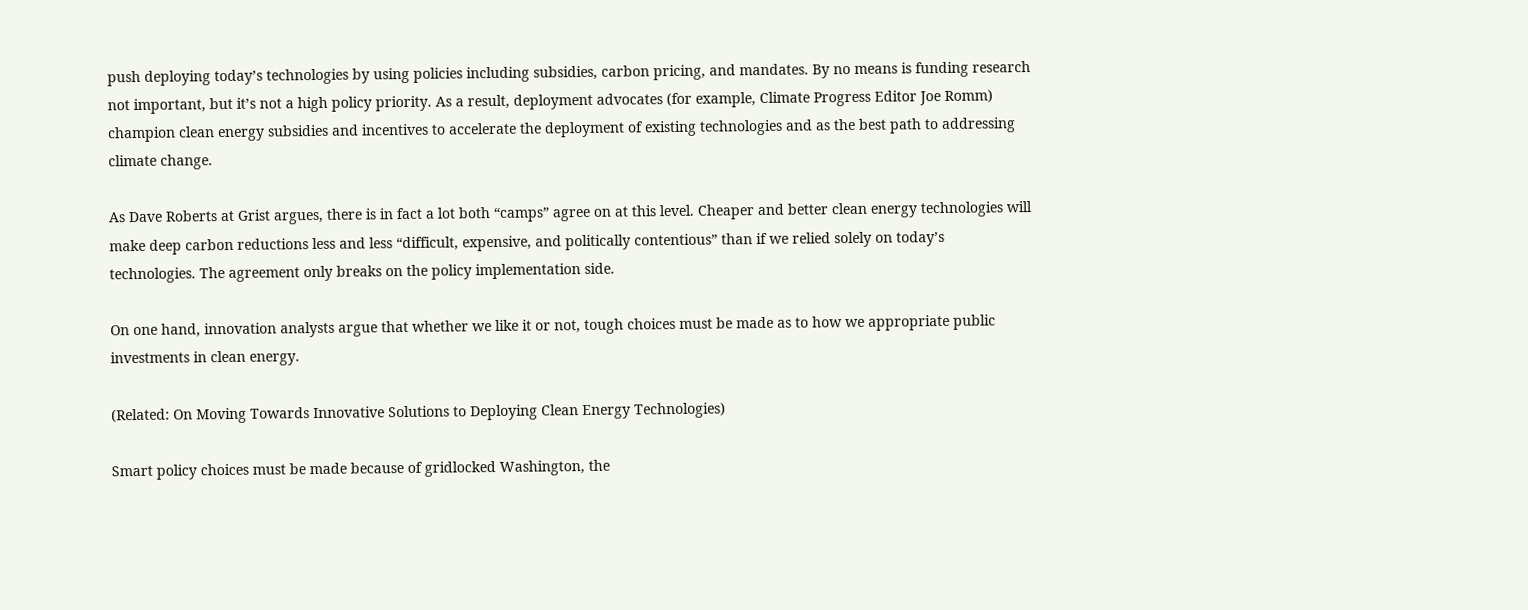push deploying today’s technologies by using policies including subsidies, carbon pricing, and mandates. By no means is funding research not important, but it’s not a high policy priority. As a result, deployment advocates (for example, Climate Progress Editor Joe Romm) champion clean energy subsidies and incentives to accelerate the deployment of existing technologies and as the best path to addressing climate change.

As Dave Roberts at Grist argues, there is in fact a lot both “camps” agree on at this level. Cheaper and better clean energy technologies will make deep carbon reductions less and less “difficult, expensive, and politically contentious” than if we relied solely on today’s technologies. The agreement only breaks on the policy implementation side.

On one hand, innovation analysts argue that whether we like it or not, tough choices must be made as to how we appropriate public investments in clean energy.

(Related: On Moving Towards Innovative Solutions to Deploying Clean Energy Technologies)

Smart policy choices must be made because of gridlocked Washington, the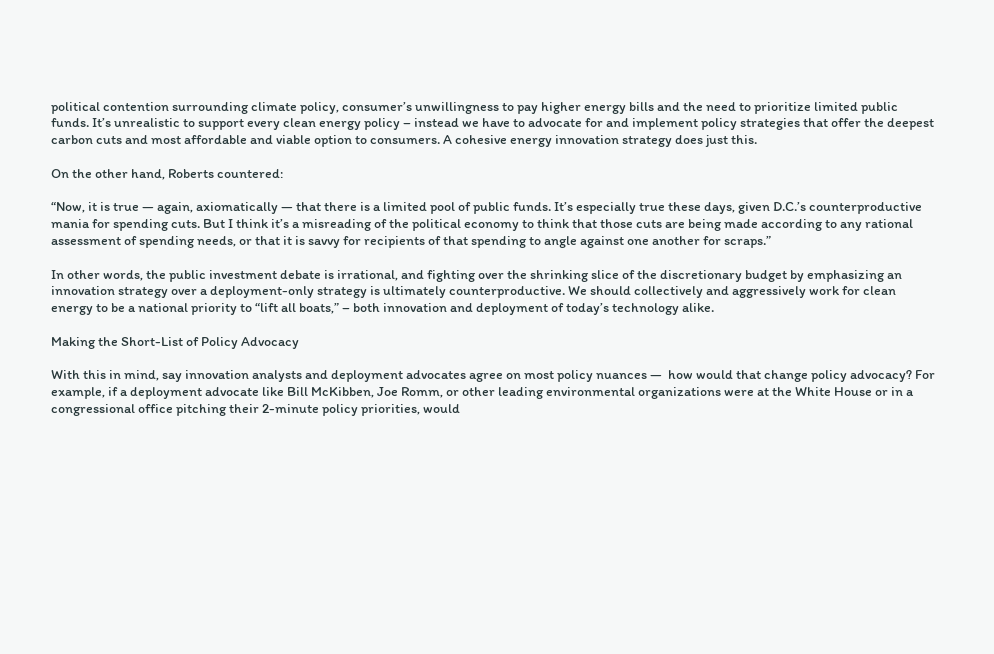political contention surrounding climate policy, consumer’s unwillingness to pay higher energy bills and the need to prioritize limited public funds. It’s unrealistic to support every clean energy policy – instead we have to advocate for and implement policy strategies that offer the deepest carbon cuts and most affordable and viable option to consumers. A cohesive energy innovation strategy does just this.

On the other hand, Roberts countered:

“Now, it is true — again, axiomatically — that there is a limited pool of public funds. It’s especially true these days, given D.C.’s counterproductive mania for spending cuts. But I think it’s a misreading of the political economy to think that those cuts are being made according to any rational assessment of spending needs, or that it is savvy for recipients of that spending to angle against one another for scraps.”

In other words, the public investment debate is irrational, and fighting over the shrinking slice of the discretionary budget by emphasizing an innovation strategy over a deployment-only strategy is ultimately counterproductive. We should collectively and aggressively work for clean energy to be a national priority to “lift all boats,” – both innovation and deployment of today’s technology alike.

Making the Short-List of Policy Advocacy

With this in mind, say innovation analysts and deployment advocates agree on most policy nuances —  how would that change policy advocacy? For example, if a deployment advocate like Bill McKibben, Joe Romm, or other leading environmental organizations were at the White House or in a congressional office pitching their 2-minute policy priorities, would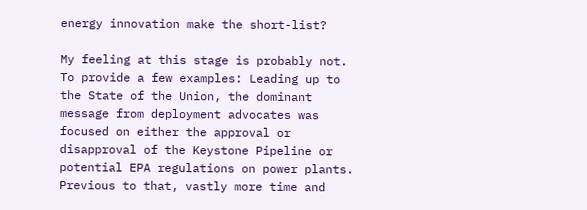energy innovation make the short-list?

My feeling at this stage is probably not. To provide a few examples: Leading up to the State of the Union, the dominant message from deployment advocates was focused on either the approval or disapproval of the Keystone Pipeline or potential EPA regulations on power plants. Previous to that, vastly more time and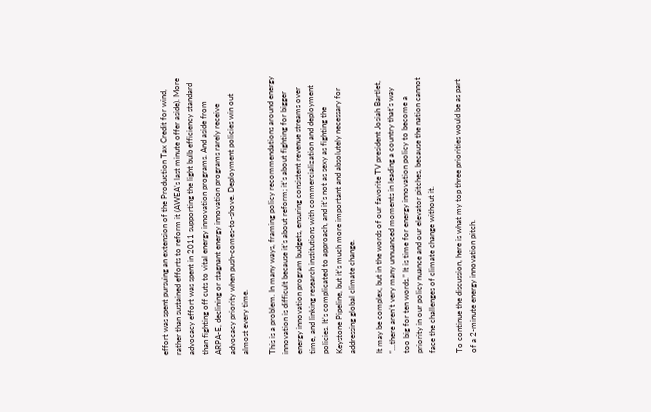effort was spent pursuing an extension of the Production Tax Credit for wind, rather than sustained efforts to reform it (AWEA’s last minute offer aside). More advocacy effort was spent in 2011 supporting the light bulb efficiency standard than fighting off cuts to vital energy innovation programs. And aside from ARPA-E, declining or stagnant energy innovation programs rarely receive advocacy priority when push-comes-to-shove. Deployment policies win out almost every time.

This is a problem. In many ways, framing policy recommendations around energy innovation is difficult because it’s about reform; it’s about fighting for bigger energy innovation program budgets, ensuring consistent revenue streams over time, and linking research institutions with commercialization and deployment policies. It’s complicated to approach, and it’s not as sexy as fighting the Keystone Pipeline, but it’s much more important and absolutely necessary for addressing global climate change.

It may be complex, but in the words of our favorite TV president Josiah Bartlet, “…there aren’t very many unnuanced moments in leading a country that’s way too big for ten words.” It is time for energy innovation policy to become a priority in our policy nuance and our elevator pitches, because the nation cannot face the challenges of climate change without it.

To continue the discussion, here is what my top three priorities would be as part of a 2-minute energy innovation pitch.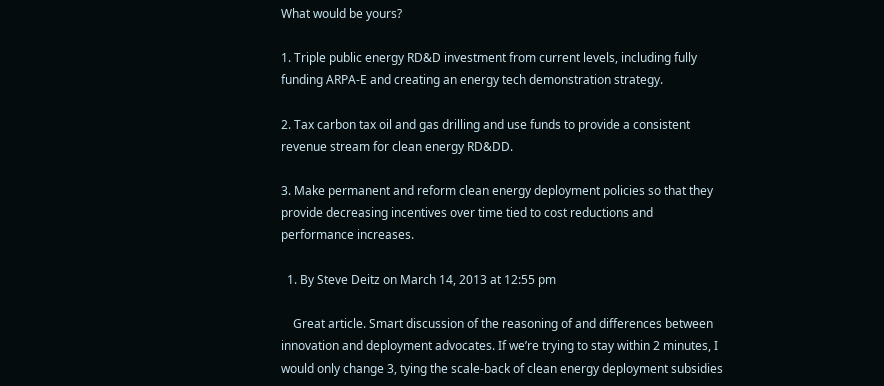What would be yours?

1. Triple public energy RD&D investment from current levels, including fully funding ARPA-E and creating an energy tech demonstration strategy.

2. Tax carbon tax oil and gas drilling and use funds to provide a consistent revenue stream for clean energy RD&DD.

3. Make permanent and reform clean energy deployment policies so that they provide decreasing incentives over time tied to cost reductions and performance increases.

  1. By Steve Deitz on March 14, 2013 at 12:55 pm

    Great article. Smart discussion of the reasoning of and differences between innovation and deployment advocates. If we’re trying to stay within 2 minutes, I would only change 3, tying the scale-back of clean energy deployment subsidies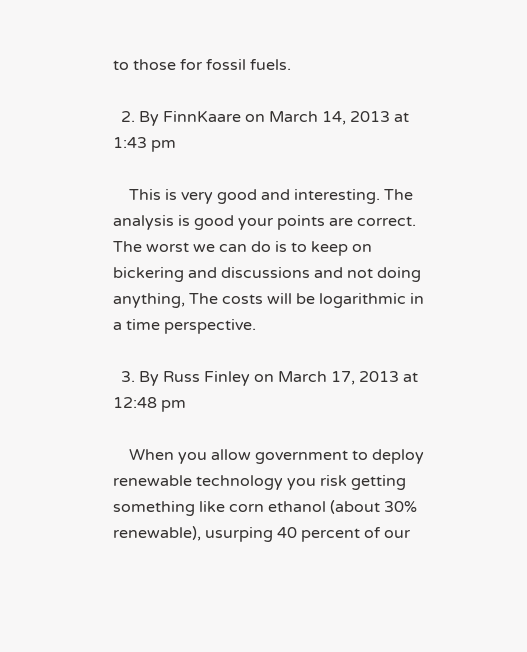to those for fossil fuels.

  2. By FinnKaare on March 14, 2013 at 1:43 pm

    This is very good and interesting. The analysis is good your points are correct. The worst we can do is to keep on bickering and discussions and not doing anything, The costs will be logarithmic in a time perspective.

  3. By Russ Finley on March 17, 2013 at 12:48 pm

    When you allow government to deploy renewable technology you risk getting something like corn ethanol (about 30% renewable), usurping 40 percent of our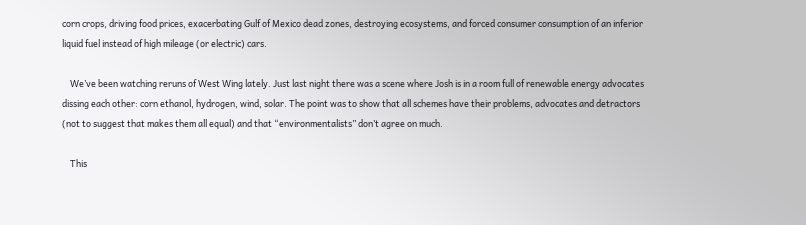corn crops, driving food prices, exacerbating Gulf of Mexico dead zones, destroying ecosystems, and forced consumer consumption of an inferior liquid fuel instead of high mileage (or electric) cars.

    We’ve been watching reruns of West Wing lately. Just last night there was a scene where Josh is in a room full of renewable energy advocates dissing each other: corn ethanol, hydrogen, wind, solar. The point was to show that all schemes have their problems, advocates and detractors (not to suggest that makes them all equal) and that “environmentalists” don’t agree on much.

    This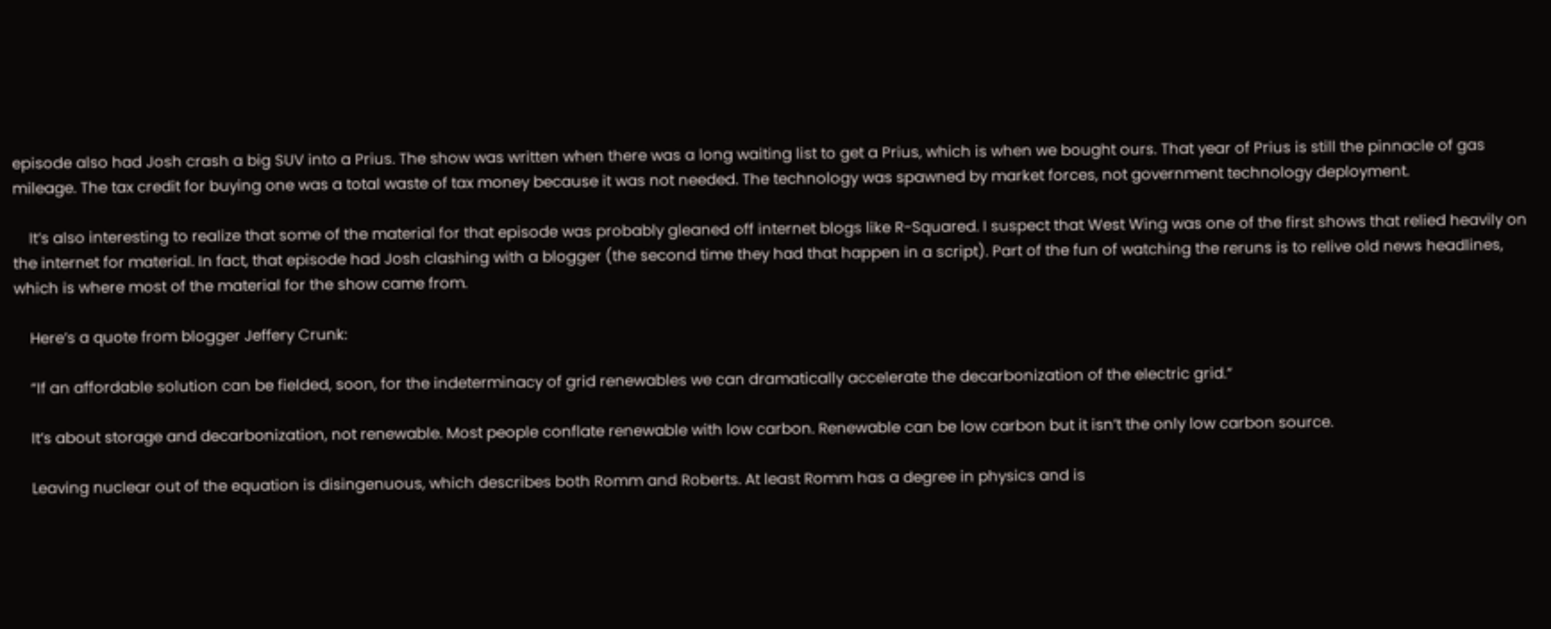episode also had Josh crash a big SUV into a Prius. The show was written when there was a long waiting list to get a Prius, which is when we bought ours. That year of Prius is still the pinnacle of gas mileage. The tax credit for buying one was a total waste of tax money because it was not needed. The technology was spawned by market forces, not government technology deployment.

    It’s also interesting to realize that some of the material for that episode was probably gleaned off internet blogs like R-Squared. I suspect that West Wing was one of the first shows that relied heavily on the internet for material. In fact, that episode had Josh clashing with a blogger (the second time they had that happen in a script). Part of the fun of watching the reruns is to relive old news headlines, which is where most of the material for the show came from.

    Here’s a quote from blogger Jeffery Crunk:

    “If an affordable solution can be fielded, soon, for the indeterminacy of grid renewables we can dramatically accelerate the decarbonization of the electric grid.”

    It’s about storage and decarbonization, not renewable. Most people conflate renewable with low carbon. Renewable can be low carbon but it isn’t the only low carbon source.

    Leaving nuclear out of the equation is disingenuous, which describes both Romm and Roberts. At least Romm has a degree in physics and is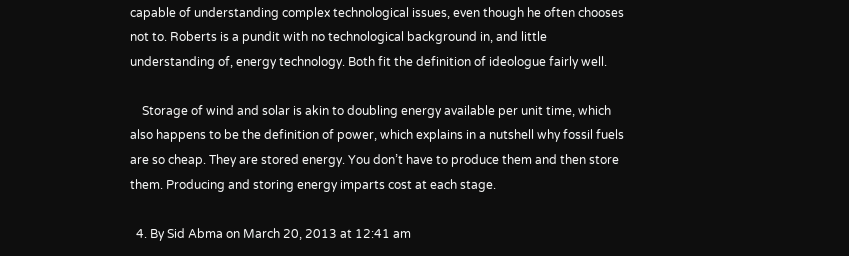capable of understanding complex technological issues, even though he often chooses not to. Roberts is a pundit with no technological background in, and little understanding of, energy technology. Both fit the definition of ideologue fairly well.

    Storage of wind and solar is akin to doubling energy available per unit time, which also happens to be the definition of power, which explains in a nutshell why fossil fuels are so cheap. They are stored energy. You don’t have to produce them and then store them. Producing and storing energy imparts cost at each stage.

  4. By Sid Abma on March 20, 2013 at 12:41 am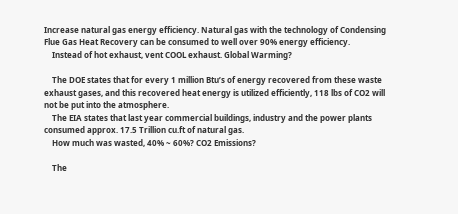Increase natural gas energy efficiency. Natural gas with the technology of Condensing Flue Gas Heat Recovery can be consumed to well over 90% energy efficiency.
    Instead of hot exhaust, vent COOL exhaust. Global Warming?

    The DOE states that for every 1 million Btu’s of energy recovered from these waste exhaust gases, and this recovered heat energy is utilized efficiently, 118 lbs of CO2 will not be put into the atmosphere.
    The EIA states that last year commercial buildings, industry and the power plants consumed approx. 17.5 Trillion cu.ft of natural gas.
    How much was wasted, 40% ~ 60%? CO2 Emissions?

    The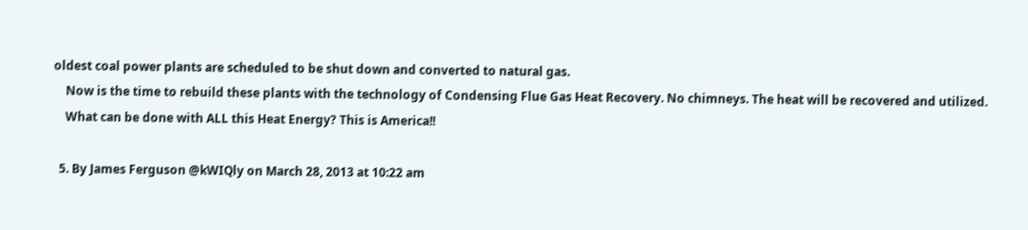oldest coal power plants are scheduled to be shut down and converted to natural gas.
    Now is the time to rebuild these plants with the technology of Condensing Flue Gas Heat Recovery. No chimneys. The heat will be recovered and utilized.
    What can be done with ALL this Heat Energy? This is America!!

  5. By James Ferguson @kWIQly on March 28, 2013 at 10:22 am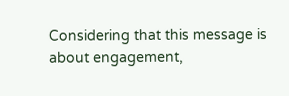Considering that this message is about engagement,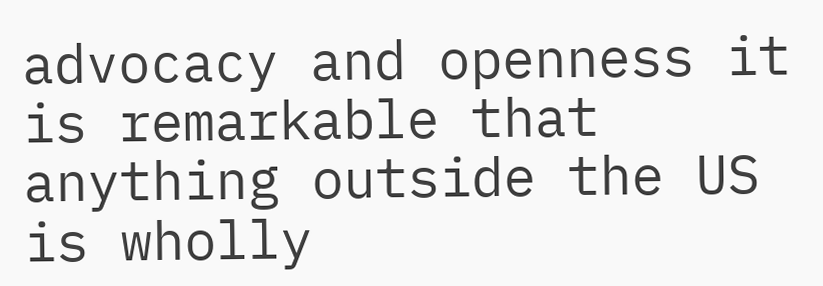advocacy and openness it is remarkable that anything outside the US is wholly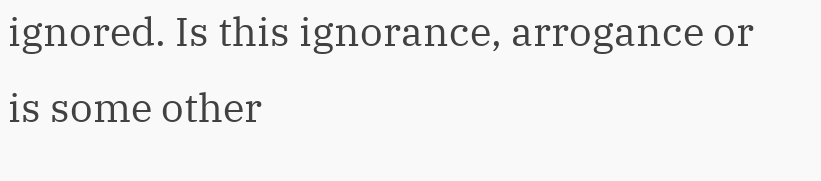ignored. Is this ignorance, arrogance or is some other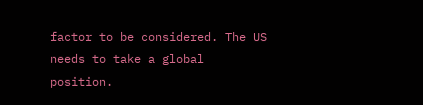factor to be considered. The US needs to take a global position.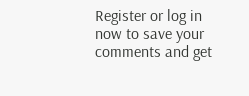Register or log in now to save your comments and get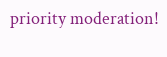priority moderation!